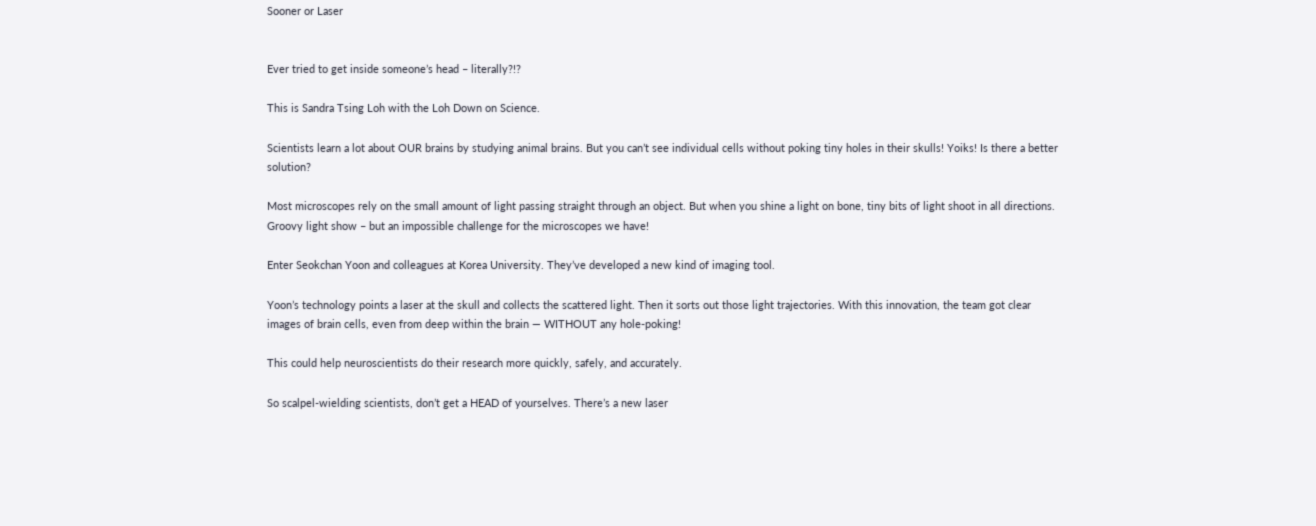Sooner or Laser


Ever tried to get inside someone’s head – literally?!?

This is Sandra Tsing Loh with the Loh Down on Science.

Scientists learn a lot about OUR brains by studying animal brains. But you can’t see individual cells without poking tiny holes in their skulls! Yoiks! Is there a better solution?

Most microscopes rely on the small amount of light passing straight through an object. But when you shine a light on bone, tiny bits of light shoot in all directions. Groovy light show – but an impossible challenge for the microscopes we have!

Enter Seokchan Yoon and colleagues at Korea University. They’ve developed a new kind of imaging tool.

Yoon’s technology points a laser at the skull and collects the scattered light. Then it sorts out those light trajectories. With this innovation, the team got clear images of brain cells, even from deep within the brain — WITHOUT any hole-poking!

This could help neuroscientists do their research more quickly, safely, and accurately.

So scalpel-wielding scientists, don’t get a HEAD of yourselves. There’s a new laser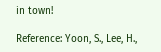in town!

Reference: Yoon, S., Lee, H.,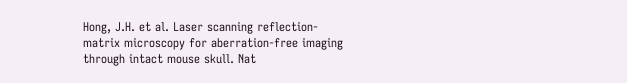Hong, J.H. et al. Laser scanning reflection-matrix microscopy for aberration-free imaging through intact mouse skull. Nat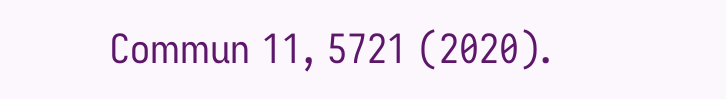Commun 11, 5721 (2020).